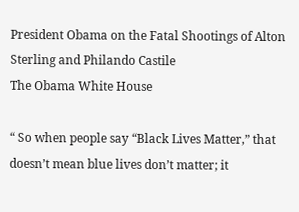President Obama on the Fatal Shootings of Alton Sterling and Philando Castile
The Obama White House

“ So when people say “Black Lives Matter,” that doesn’t mean blue lives don’t matter; it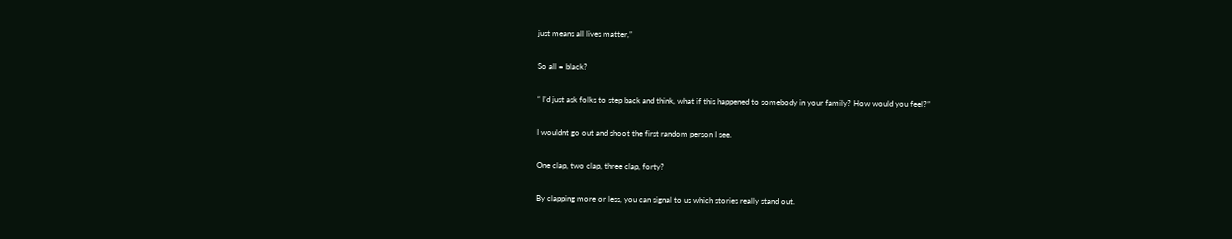just means all lives matter,”

So all = black?

“ I’d just ask folks to step back and think, what if this happened to somebody in your family? How would you feel?”

I wouldnt go out and shoot the first random person I see.

One clap, two clap, three clap, forty?

By clapping more or less, you can signal to us which stories really stand out.